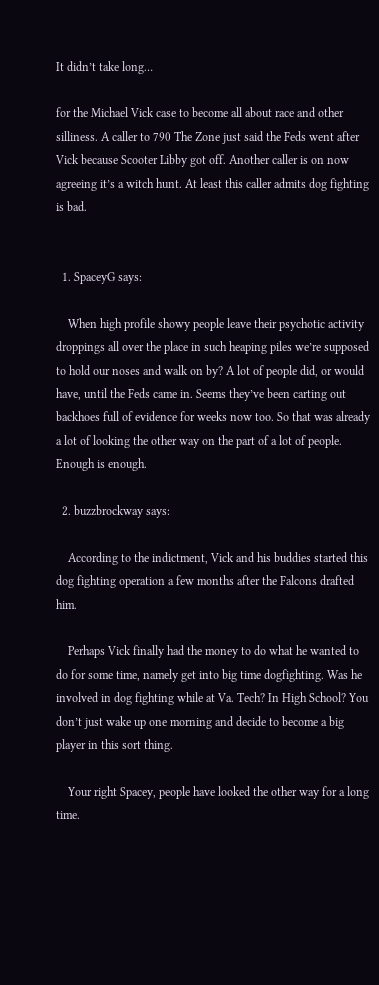It didn’t take long…

for the Michael Vick case to become all about race and other silliness. A caller to 790 The Zone just said the Feds went after Vick because Scooter Libby got off. Another caller is on now agreeing it’s a witch hunt. At least this caller admits dog fighting is bad.


  1. SpaceyG says:

    When high profile showy people leave their psychotic activity droppings all over the place in such heaping piles we’re supposed to hold our noses and walk on by? A lot of people did, or would have, until the Feds came in. Seems they’ve been carting out backhoes full of evidence for weeks now too. So that was already a lot of looking the other way on the part of a lot of people. Enough is enough.

  2. buzzbrockway says:

    According to the indictment, Vick and his buddies started this dog fighting operation a few months after the Falcons drafted him.

    Perhaps Vick finally had the money to do what he wanted to do for some time, namely get into big time dogfighting. Was he involved in dog fighting while at Va. Tech? In High School? You don’t just wake up one morning and decide to become a big player in this sort thing.

    Your right Spacey, people have looked the other way for a long time.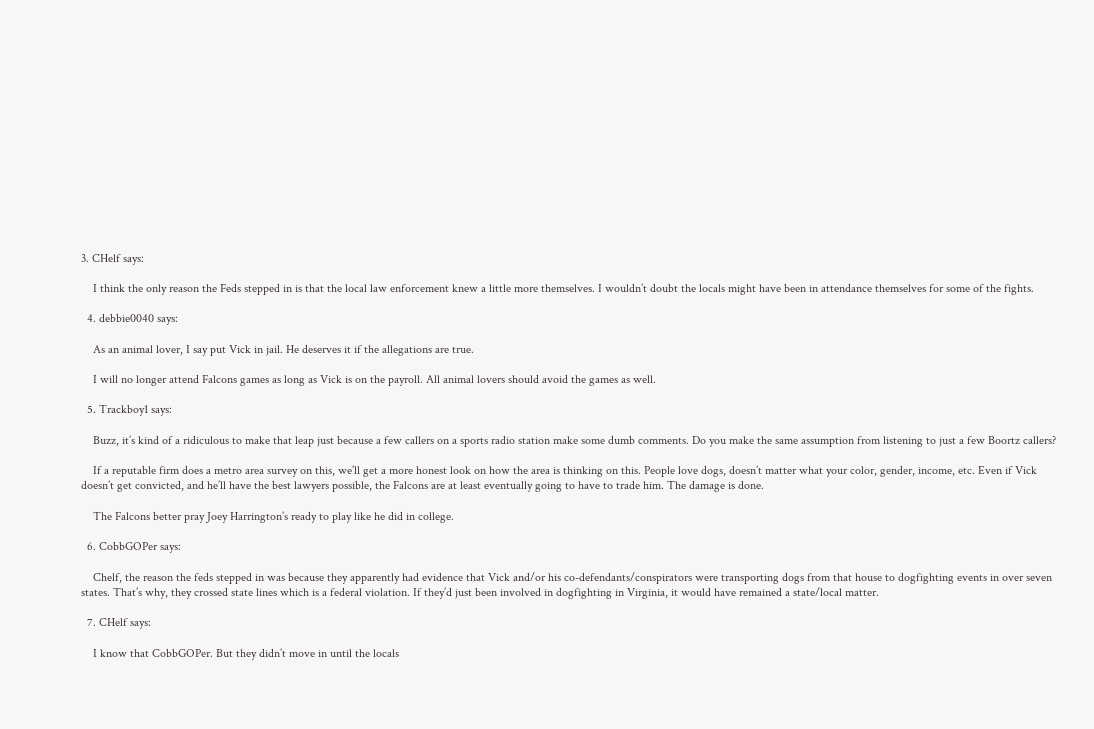3. CHelf says:

    I think the only reason the Feds stepped in is that the local law enforcement knew a little more themselves. I wouldn’t doubt the locals might have been in attendance themselves for some of the fights.

  4. debbie0040 says:

    As an animal lover, I say put Vick in jail. He deserves it if the allegations are true.

    I will no longer attend Falcons games as long as Vick is on the payroll. All animal lovers should avoid the games as well.

  5. Trackboy1 says:

    Buzz, it’s kind of a ridiculous to make that leap just because a few callers on a sports radio station make some dumb comments. Do you make the same assumption from listening to just a few Boortz callers?

    If a reputable firm does a metro area survey on this, we’ll get a more honest look on how the area is thinking on this. People love dogs, doesn’t matter what your color, gender, income, etc. Even if Vick doesn’t get convicted, and he’ll have the best lawyers possible, the Falcons are at least eventually going to have to trade him. The damage is done.

    The Falcons better pray Joey Harrington’s ready to play like he did in college.

  6. CobbGOPer says:

    Chelf, the reason the feds stepped in was because they apparently had evidence that Vick and/or his co-defendants/conspirators were transporting dogs from that house to dogfighting events in over seven states. That’s why, they crossed state lines which is a federal violation. If they’d just been involved in dogfighting in Virginia, it would have remained a state/local matter.

  7. CHelf says:

    I know that CobbGOPer. But they didn’t move in until the locals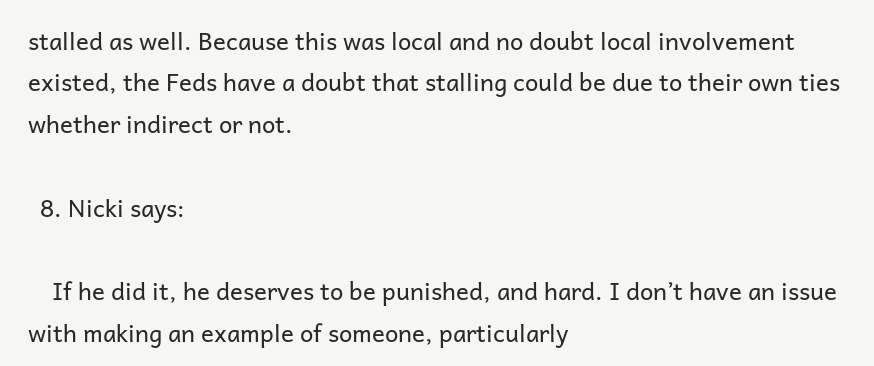stalled as well. Because this was local and no doubt local involvement existed, the Feds have a doubt that stalling could be due to their own ties whether indirect or not.

  8. Nicki says:

    If he did it, he deserves to be punished, and hard. I don’t have an issue with making an example of someone, particularly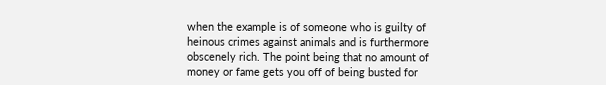when the example is of someone who is guilty of heinous crimes against animals and is furthermore obscenely rich. The point being that no amount of money or fame gets you off of being busted for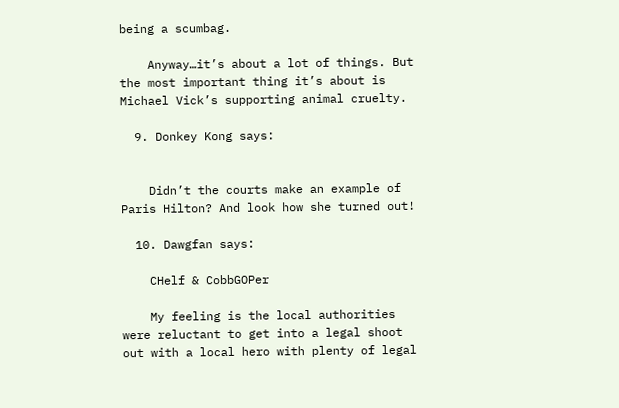being a scumbag.

    Anyway…it’s about a lot of things. But the most important thing it’s about is Michael Vick’s supporting animal cruelty.

  9. Donkey Kong says:


    Didn’t the courts make an example of Paris Hilton? And look how she turned out!

  10. Dawgfan says:

    CHelf & CobbGOPer

    My feeling is the local authorities were reluctant to get into a legal shoot out with a local hero with plenty of legal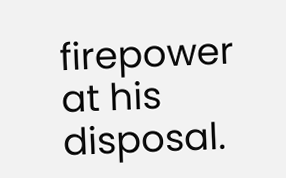firepower at his disposal.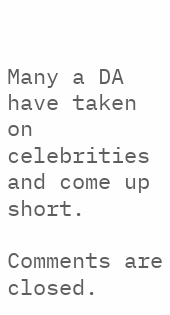Many a DA have taken on celebrities and come up short.

Comments are closed.